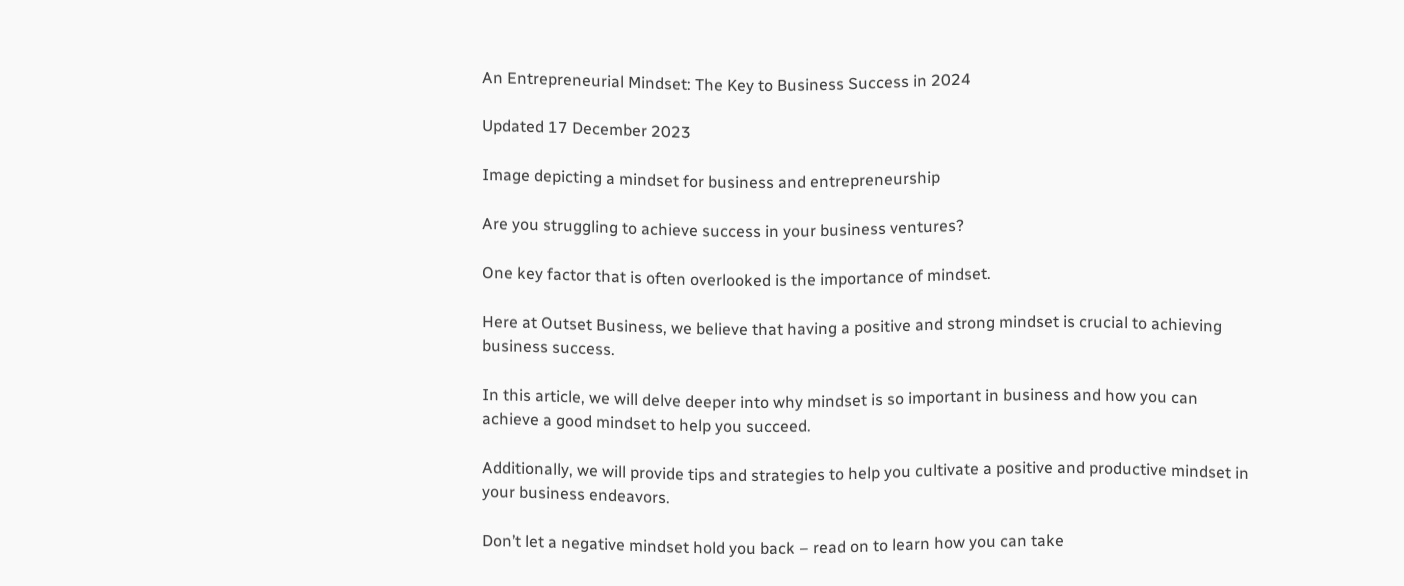An Entrepreneurial Mindset: The Key to Business Success in 2024

Updated 17 December 2023

Image depicting a mindset for business and entrepreneurship

Are you struggling to achieve success in your business ventures?

One key factor that is often overlooked is the importance of mindset.

Here at Outset Business, we believe that having a positive and strong mindset is crucial to achieving business success.

In this article, we will delve deeper into why mindset is so important in business and how you can achieve a good mindset to help you succeed.

Additionally, we will provide tips and strategies to help you cultivate a positive and productive mindset in your business endeavors.

Don’t let a negative mindset hold you back – read on to learn how you can take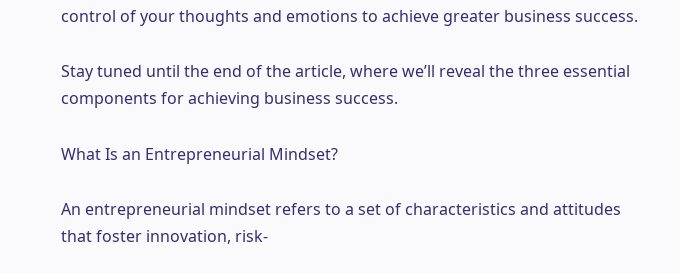control of your thoughts and emotions to achieve greater business success.

Stay tuned until the end of the article, where we’ll reveal the three essential components for achieving business success.

What Is an Entrepreneurial Mindset?

An entrepreneurial mindset refers to a set of characteristics and attitudes that foster innovation, risk-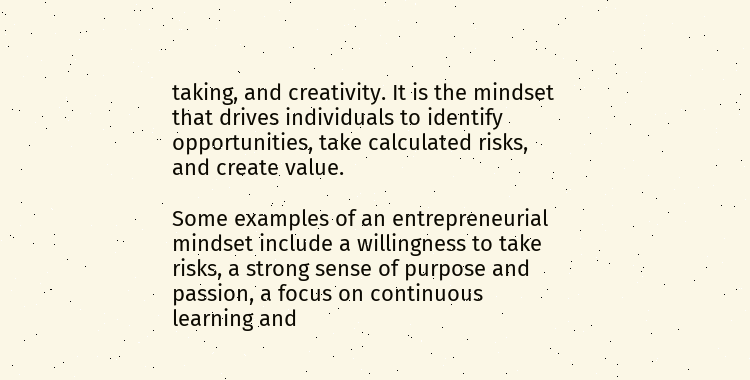taking, and creativity. It is the mindset that drives individuals to identify opportunities, take calculated risks, and create value.

Some examples of an entrepreneurial mindset include a willingness to take risks, a strong sense of purpose and passion, a focus on continuous learning and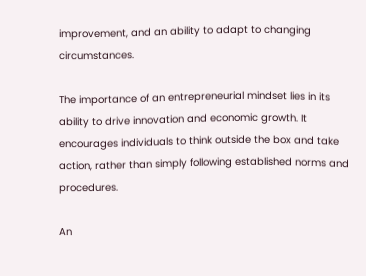improvement, and an ability to adapt to changing circumstances.

The importance of an entrepreneurial mindset lies in its ability to drive innovation and economic growth. It encourages individuals to think outside the box and take action, rather than simply following established norms and procedures.

An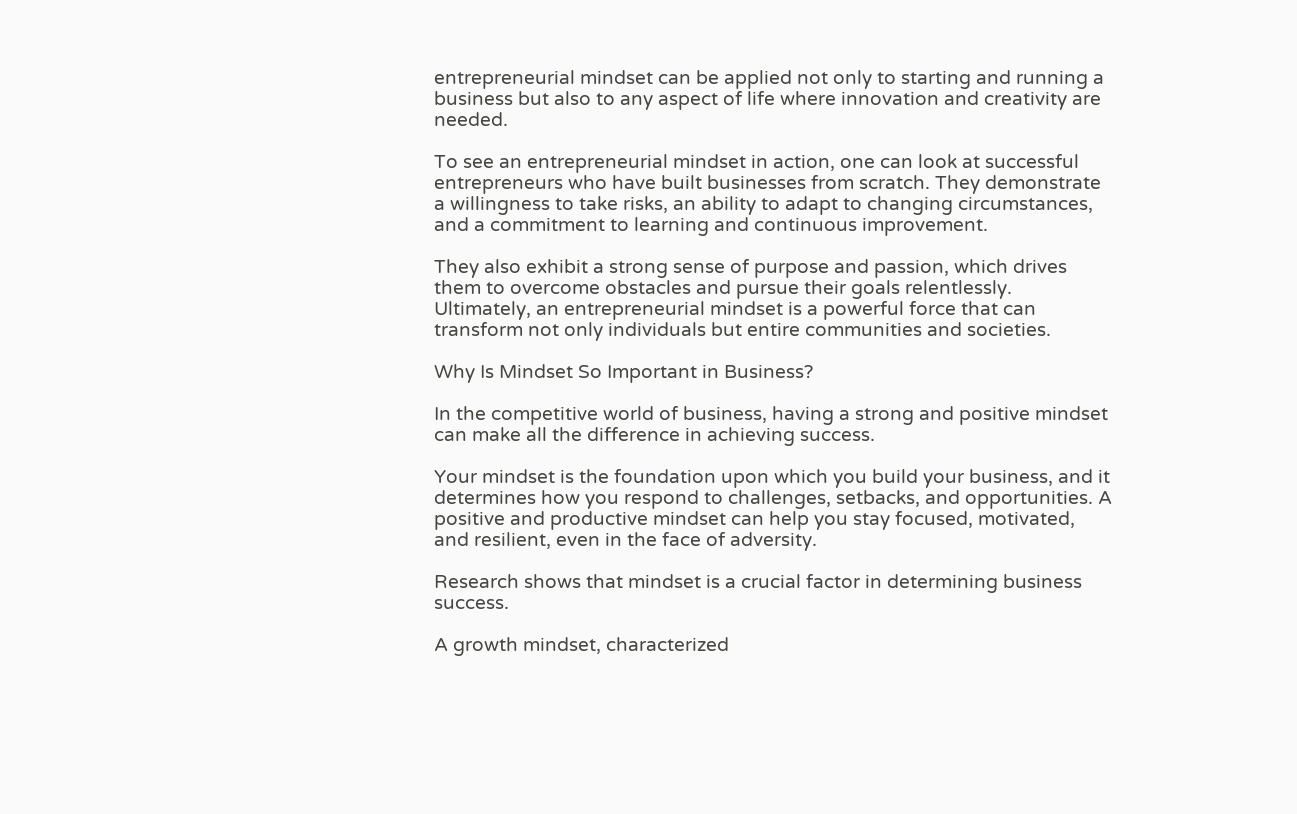entrepreneurial mindset can be applied not only to starting and running a business but also to any aspect of life where innovation and creativity are needed.

To see an entrepreneurial mindset in action, one can look at successful entrepreneurs who have built businesses from scratch. They demonstrate a willingness to take risks, an ability to adapt to changing circumstances, and a commitment to learning and continuous improvement.

They also exhibit a strong sense of purpose and passion, which drives them to overcome obstacles and pursue their goals relentlessly. Ultimately, an entrepreneurial mindset is a powerful force that can transform not only individuals but entire communities and societies.

Why Is Mindset So Important in Business?

In the competitive world of business, having a strong and positive mindset can make all the difference in achieving success.

Your mindset is the foundation upon which you build your business, and it determines how you respond to challenges, setbacks, and opportunities. A positive and productive mindset can help you stay focused, motivated, and resilient, even in the face of adversity.

Research shows that mindset is a crucial factor in determining business success.

A growth mindset, characterized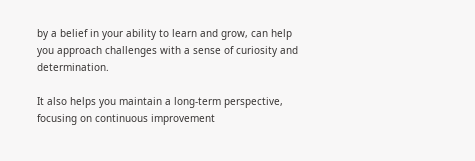by a belief in your ability to learn and grow, can help you approach challenges with a sense of curiosity and determination.

It also helps you maintain a long-term perspective, focusing on continuous improvement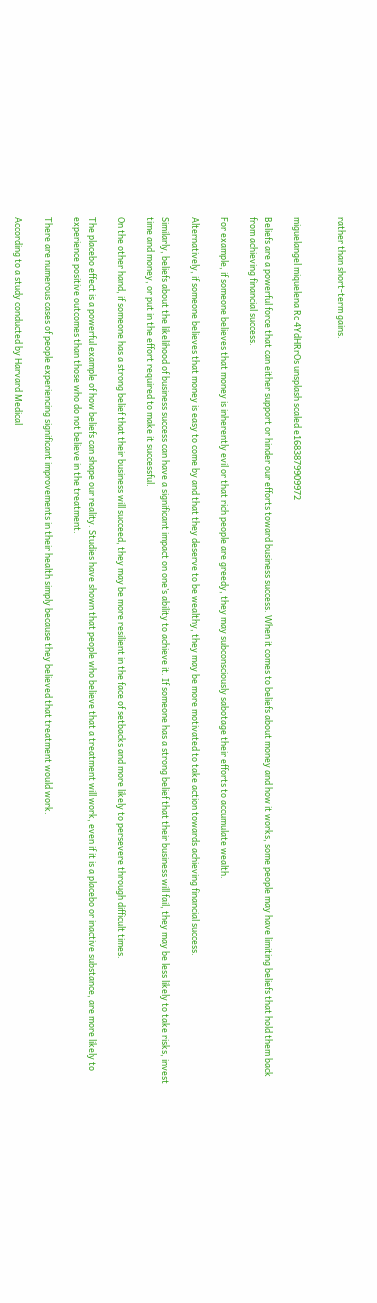rather than short-term gains.


miguelangel miquelena Rc 4YdHRrOs unsplash scaled e1683879909972

Beliefs are a powerful force that can either support or hinder our efforts toward business success. When it comes to beliefs about money and how it works, some people may have limiting beliefs that hold them back from achieving financial success.

For example, if someone believes that money is inherently evil or that rich people are greedy, they may subconsciously sabotage their efforts to accumulate wealth.

Alternatively, if someone believes that money is easy to come by and that they deserve to be wealthy, they may be more motivated to take action towards achieving financial success.

Similarly, beliefs about the likelihood of business success can have a significant impact on one’s ability to achieve it. If someone has a strong belief that their business will fail, they may be less likely to take risks, invest time and money, or put in the effort required to make it successful.

On the other hand, if someone has a strong belief that their business will succeed, they may be more resilient in the face of setbacks and more likely to persevere through difficult times.

The placebo effect is a powerful example of how beliefs can shape our reality. Studies have shown that people who believe that a treatment will work, even if it is a placebo or inactive substance, are more likely to experience positive outcomes than those who do not believe in the treatment.

There are numerous cases of people experiencing significant improvements in their health simply because they believed that treatment would work.

According to a study conducted by Harvard Medical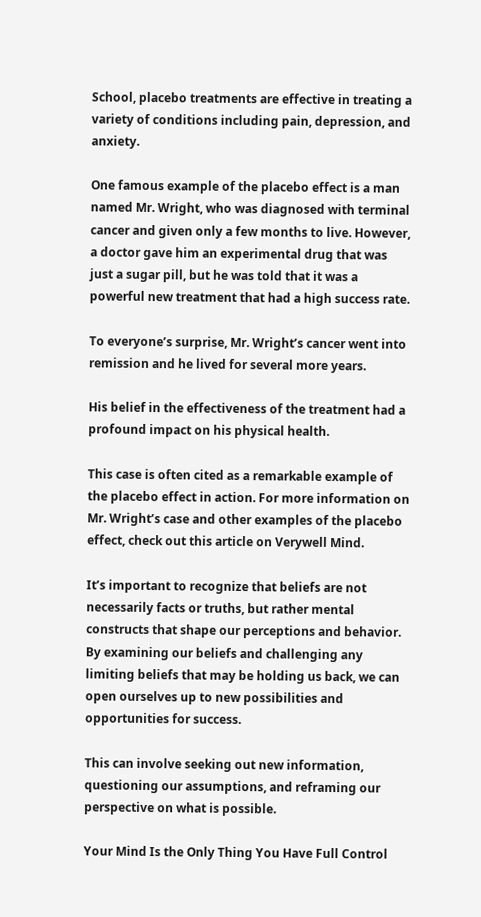School, placebo treatments are effective in treating a variety of conditions including pain, depression, and anxiety.

One famous example of the placebo effect is a man named Mr. Wright, who was diagnosed with terminal cancer and given only a few months to live. However, a doctor gave him an experimental drug that was just a sugar pill, but he was told that it was a powerful new treatment that had a high success rate.

To everyone’s surprise, Mr. Wright’s cancer went into remission and he lived for several more years.

His belief in the effectiveness of the treatment had a profound impact on his physical health.

This case is often cited as a remarkable example of the placebo effect in action. For more information on Mr. Wright’s case and other examples of the placebo effect, check out this article on Verywell Mind.

It’s important to recognize that beliefs are not necessarily facts or truths, but rather mental constructs that shape our perceptions and behavior. By examining our beliefs and challenging any limiting beliefs that may be holding us back, we can open ourselves up to new possibilities and opportunities for success.

This can involve seeking out new information, questioning our assumptions, and reframing our perspective on what is possible.

Your Mind Is the Only Thing You Have Full Control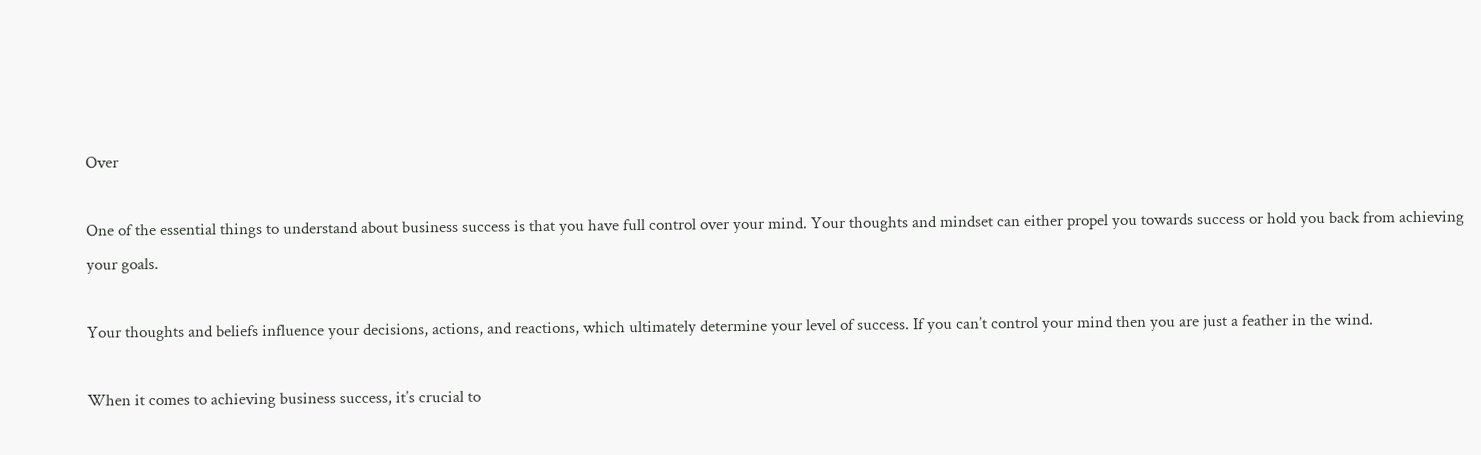Over

One of the essential things to understand about business success is that you have full control over your mind. Your thoughts and mindset can either propel you towards success or hold you back from achieving your goals.

Your thoughts and beliefs influence your decisions, actions, and reactions, which ultimately determine your level of success. If you can’t control your mind then you are just a feather in the wind.

When it comes to achieving business success, it’s crucial to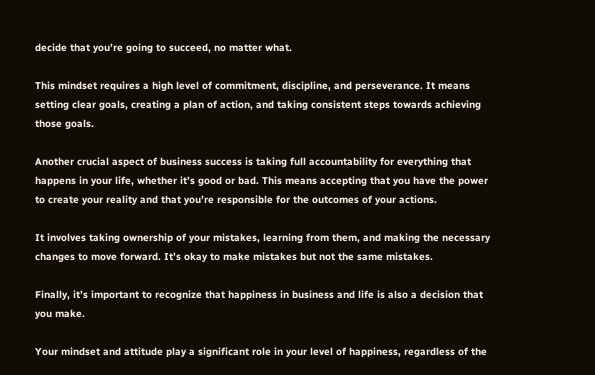decide that you’re going to succeed, no matter what.

This mindset requires a high level of commitment, discipline, and perseverance. It means setting clear goals, creating a plan of action, and taking consistent steps towards achieving those goals.

Another crucial aspect of business success is taking full accountability for everything that happens in your life, whether it’s good or bad. This means accepting that you have the power to create your reality and that you’re responsible for the outcomes of your actions.

It involves taking ownership of your mistakes, learning from them, and making the necessary changes to move forward. It’s okay to make mistakes but not the same mistakes.

Finally, it’s important to recognize that happiness in business and life is also a decision that you make.

Your mindset and attitude play a significant role in your level of happiness, regardless of the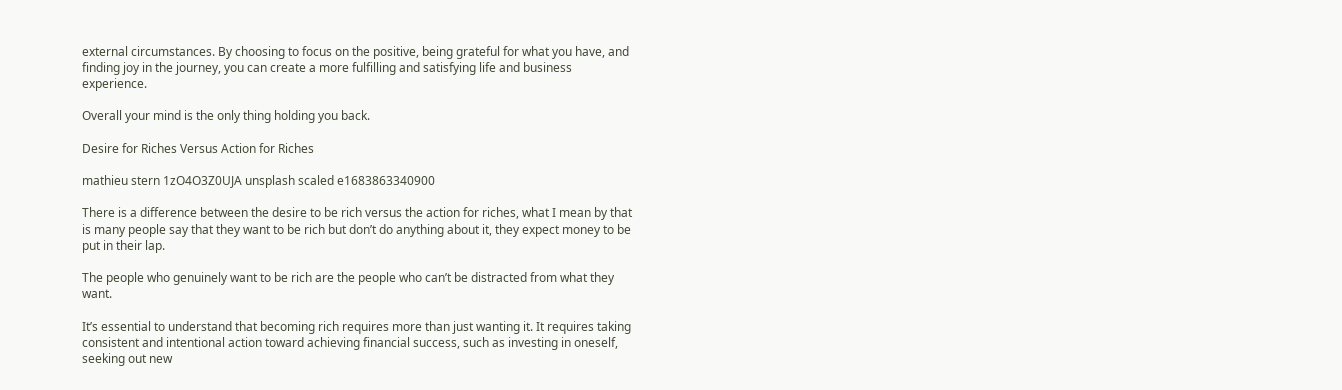external circumstances. By choosing to focus on the positive, being grateful for what you have, and finding joy in the journey, you can create a more fulfilling and satisfying life and business experience.

Overall your mind is the only thing holding you back.

Desire for Riches Versus Action for Riches

mathieu stern 1zO4O3Z0UJA unsplash scaled e1683863340900

There is a difference between the desire to be rich versus the action for riches, what I mean by that is many people say that they want to be rich but don’t do anything about it, they expect money to be put in their lap.

The people who genuinely want to be rich are the people who can’t be distracted from what they want.

It’s essential to understand that becoming rich requires more than just wanting it. It requires taking consistent and intentional action toward achieving financial success, such as investing in oneself, seeking out new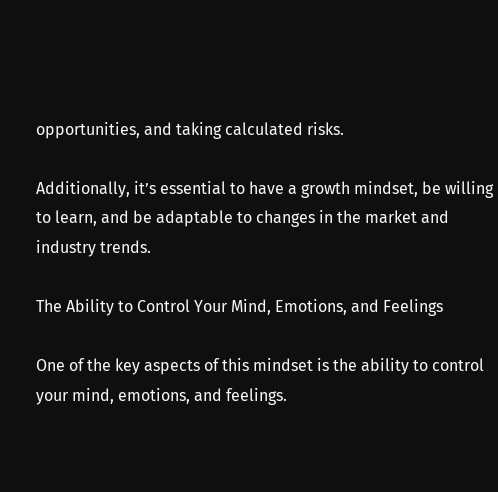opportunities, and taking calculated risks.

Additionally, it’s essential to have a growth mindset, be willing to learn, and be adaptable to changes in the market and industry trends.

The Ability to Control Your Mind, Emotions, and Feelings

One of the key aspects of this mindset is the ability to control your mind, emotions, and feelings.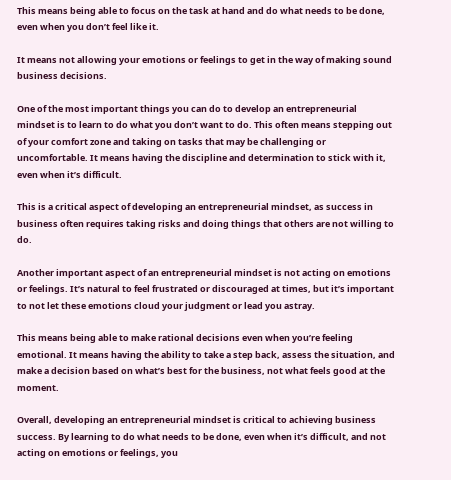This means being able to focus on the task at hand and do what needs to be done, even when you don’t feel like it.

It means not allowing your emotions or feelings to get in the way of making sound business decisions.

One of the most important things you can do to develop an entrepreneurial mindset is to learn to do what you don’t want to do. This often means stepping out of your comfort zone and taking on tasks that may be challenging or uncomfortable. It means having the discipline and determination to stick with it, even when it’s difficult.

This is a critical aspect of developing an entrepreneurial mindset, as success in business often requires taking risks and doing things that others are not willing to do.

Another important aspect of an entrepreneurial mindset is not acting on emotions or feelings. It’s natural to feel frustrated or discouraged at times, but it’s important to not let these emotions cloud your judgment or lead you astray.

This means being able to make rational decisions even when you’re feeling emotional. It means having the ability to take a step back, assess the situation, and make a decision based on what’s best for the business, not what feels good at the moment.

Overall, developing an entrepreneurial mindset is critical to achieving business success. By learning to do what needs to be done, even when it’s difficult, and not acting on emotions or feelings, you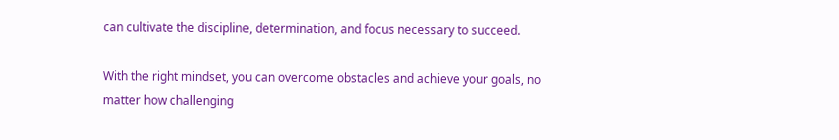can cultivate the discipline, determination, and focus necessary to succeed.

With the right mindset, you can overcome obstacles and achieve your goals, no matter how challenging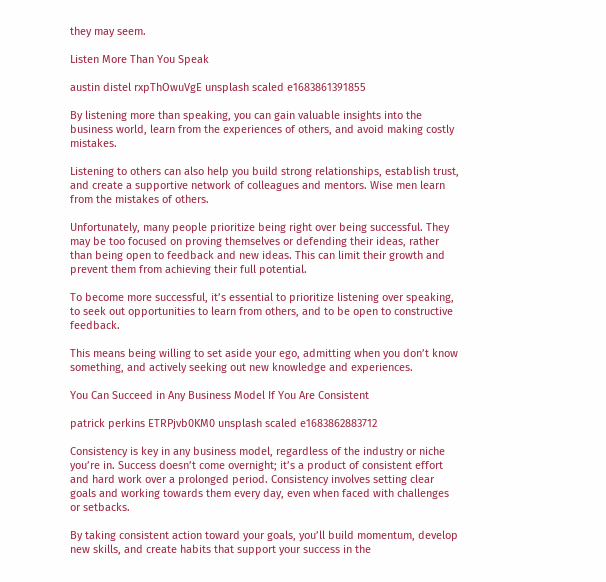they may seem.

Listen More Than You Speak

austin distel rxpThOwuVgE unsplash scaled e1683861391855

By listening more than speaking, you can gain valuable insights into the business world, learn from the experiences of others, and avoid making costly mistakes.

Listening to others can also help you build strong relationships, establish trust, and create a supportive network of colleagues and mentors. Wise men learn from the mistakes of others.

Unfortunately, many people prioritize being right over being successful. They may be too focused on proving themselves or defending their ideas, rather than being open to feedback and new ideas. This can limit their growth and prevent them from achieving their full potential.

To become more successful, it’s essential to prioritize listening over speaking, to seek out opportunities to learn from others, and to be open to constructive feedback.

This means being willing to set aside your ego, admitting when you don’t know something, and actively seeking out new knowledge and experiences.

You Can Succeed in Any Business Model If You Are Consistent

patrick perkins ETRPjvb0KM0 unsplash scaled e1683862883712

Consistency is key in any business model, regardless of the industry or niche you’re in. Success doesn’t come overnight; it’s a product of consistent effort and hard work over a prolonged period. Consistency involves setting clear goals and working towards them every day, even when faced with challenges or setbacks.

By taking consistent action toward your goals, you’ll build momentum, develop new skills, and create habits that support your success in the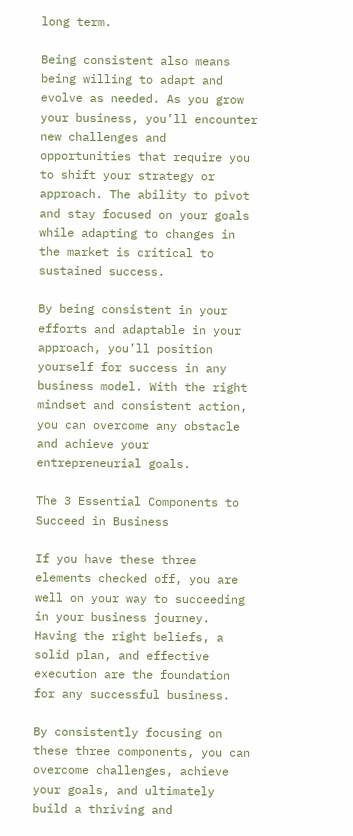long term.

Being consistent also means being willing to adapt and evolve as needed. As you grow your business, you’ll encounter new challenges and opportunities that require you to shift your strategy or approach. The ability to pivot and stay focused on your goals while adapting to changes in the market is critical to sustained success.

By being consistent in your efforts and adaptable in your approach, you’ll position yourself for success in any business model. With the right mindset and consistent action, you can overcome any obstacle and achieve your entrepreneurial goals.

The 3 Essential Components to Succeed in Business

If you have these three elements checked off, you are well on your way to succeeding in your business journey. Having the right beliefs, a solid plan, and effective execution are the foundation for any successful business.

By consistently focusing on these three components, you can overcome challenges, achieve your goals, and ultimately build a thriving and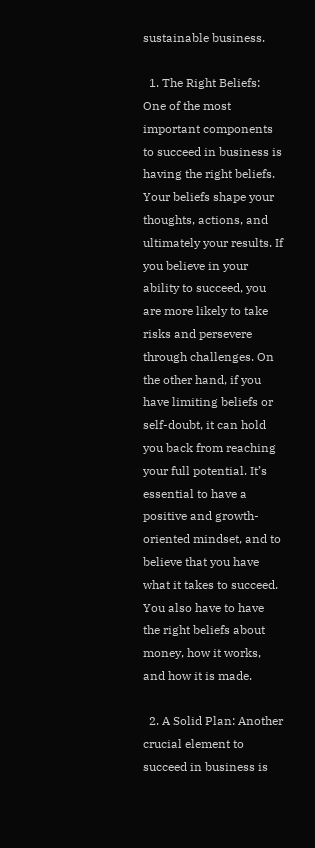sustainable business.

  1. The Right Beliefs: One of the most important components to succeed in business is having the right beliefs. Your beliefs shape your thoughts, actions, and ultimately your results. If you believe in your ability to succeed, you are more likely to take risks and persevere through challenges. On the other hand, if you have limiting beliefs or self-doubt, it can hold you back from reaching your full potential. It’s essential to have a positive and growth-oriented mindset, and to believe that you have what it takes to succeed. You also have to have the right beliefs about money, how it works, and how it is made.

  2. A Solid Plan: Another crucial element to succeed in business is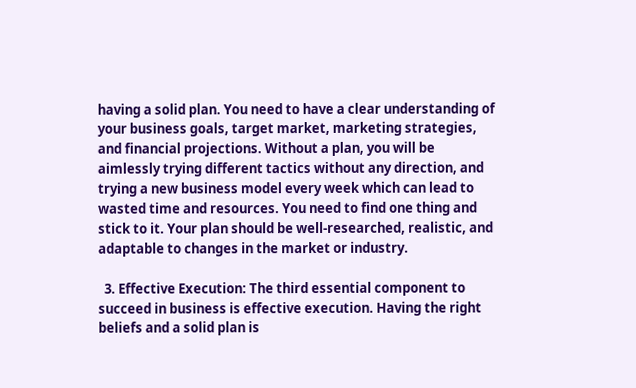having a solid plan. You need to have a clear understanding of your business goals, target market, marketing strategies, and financial projections. Without a plan, you will be aimlessly trying different tactics without any direction, and trying a new business model every week which can lead to wasted time and resources. You need to find one thing and stick to it. Your plan should be well-researched, realistic, and adaptable to changes in the market or industry.

  3. Effective Execution: The third essential component to succeed in business is effective execution. Having the right beliefs and a solid plan is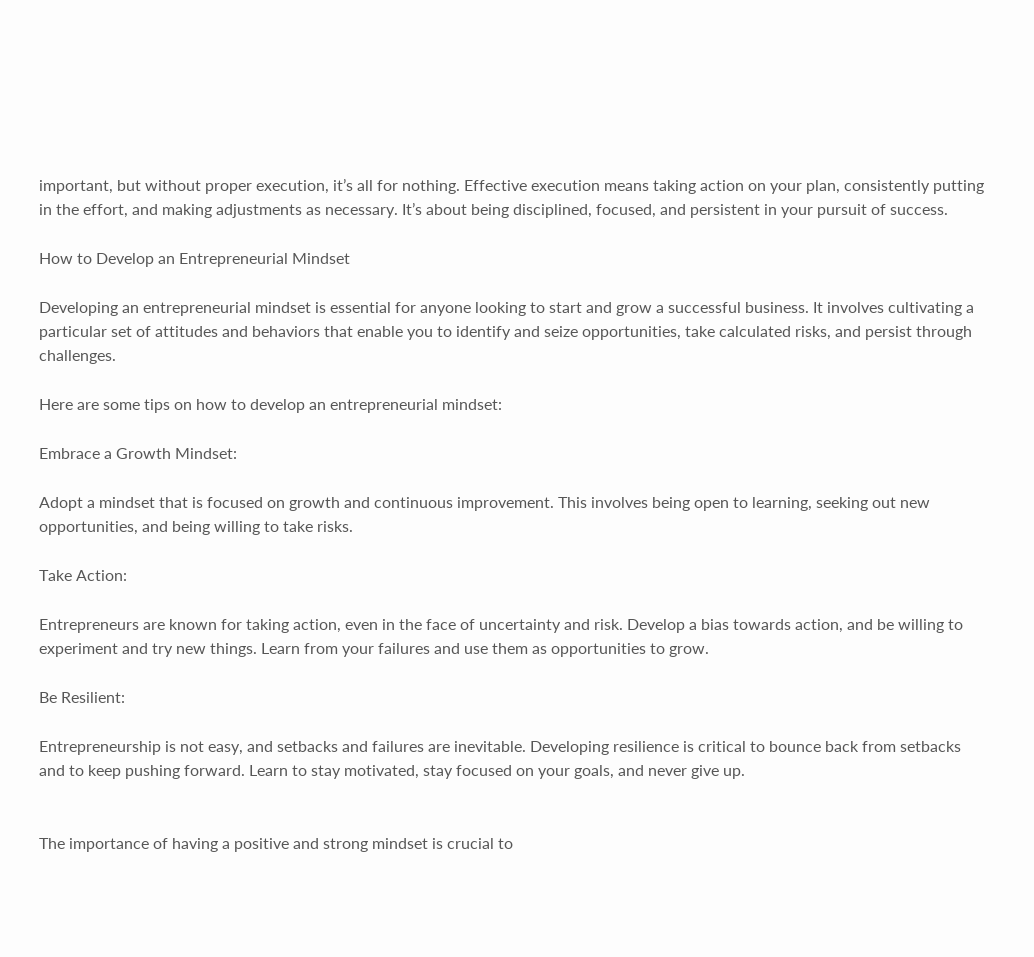important, but without proper execution, it’s all for nothing. Effective execution means taking action on your plan, consistently putting in the effort, and making adjustments as necessary. It’s about being disciplined, focused, and persistent in your pursuit of success.

How to Develop an Entrepreneurial Mindset

Developing an entrepreneurial mindset is essential for anyone looking to start and grow a successful business. It involves cultivating a particular set of attitudes and behaviors that enable you to identify and seize opportunities, take calculated risks, and persist through challenges.

Here are some tips on how to develop an entrepreneurial mindset:

Embrace a Growth Mindset:

Adopt a mindset that is focused on growth and continuous improvement. This involves being open to learning, seeking out new opportunities, and being willing to take risks.

Take Action:

Entrepreneurs are known for taking action, even in the face of uncertainty and risk. Develop a bias towards action, and be willing to experiment and try new things. Learn from your failures and use them as opportunities to grow.

Be Resilient:

Entrepreneurship is not easy, and setbacks and failures are inevitable. Developing resilience is critical to bounce back from setbacks and to keep pushing forward. Learn to stay motivated, stay focused on your goals, and never give up.


The importance of having a positive and strong mindset is crucial to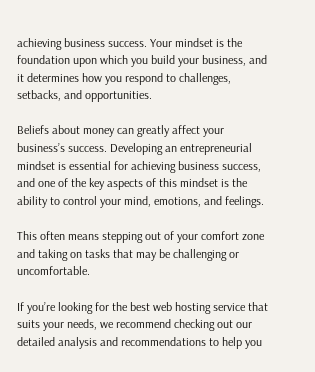achieving business success. Your mindset is the foundation upon which you build your business, and it determines how you respond to challenges, setbacks, and opportunities.

Beliefs about money can greatly affect your business’s success. Developing an entrepreneurial mindset is essential for achieving business success, and one of the key aspects of this mindset is the ability to control your mind, emotions, and feelings.

This often means stepping out of your comfort zone and taking on tasks that may be challenging or uncomfortable.

If you’re looking for the best web hosting service that suits your needs, we recommend checking out our detailed analysis and recommendations to help you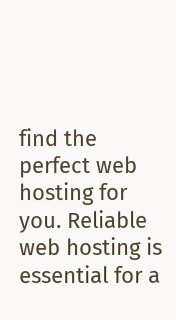find the perfect web hosting for you. Reliable web hosting is essential for a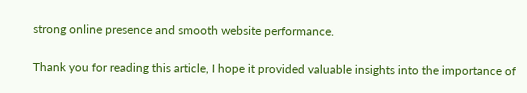strong online presence and smooth website performance.

Thank you for reading this article, I hope it provided valuable insights into the importance of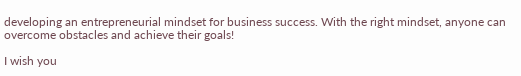developing an entrepreneurial mindset for business success. With the right mindset, anyone can overcome obstacles and achieve their goals!

I wish you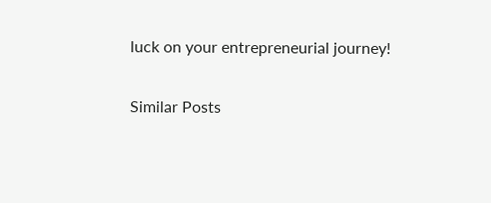luck on your entrepreneurial journey!

Similar Posts